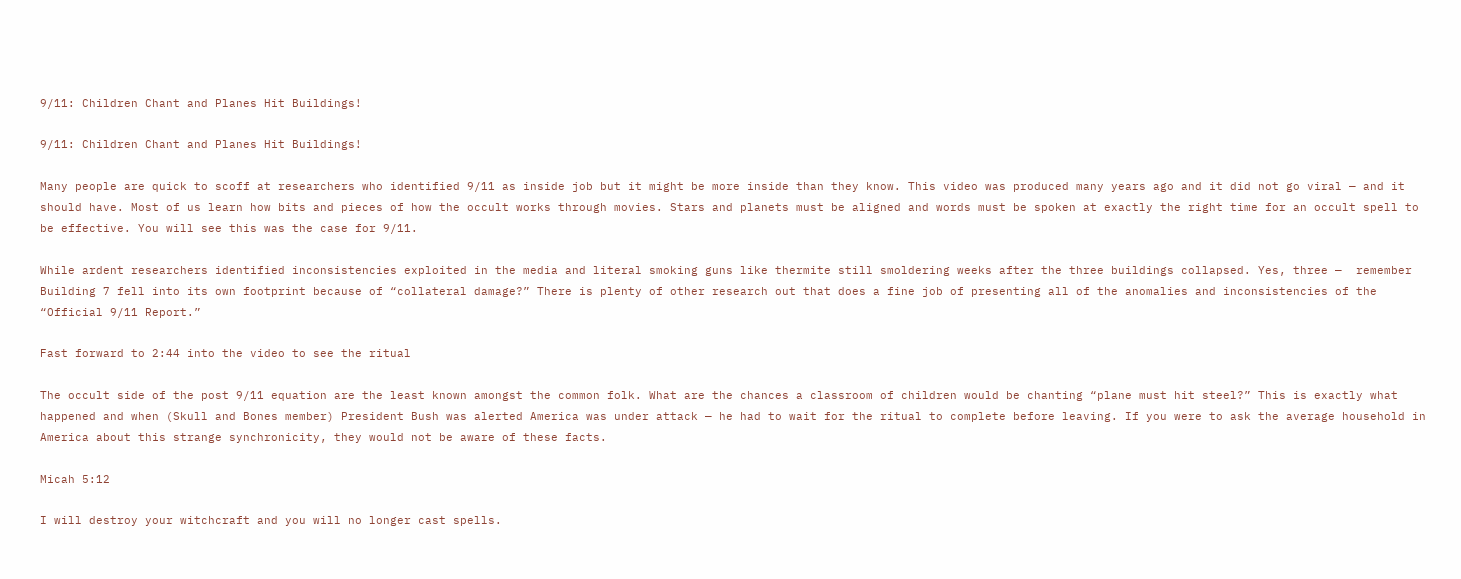9/11: Children Chant and Planes Hit Buildings!

9/11: Children Chant and Planes Hit Buildings!

Many people are quick to scoff at researchers who identified 9/11 as inside job but it might be more inside than they know. This video was produced many years ago and it did not go viral — and it should have. Most of us learn how bits and pieces of how the occult works through movies. Stars and planets must be aligned and words must be spoken at exactly the right time for an occult spell to be effective. You will see this was the case for 9/11.

While ardent researchers identified inconsistencies exploited in the media and literal smoking guns like thermite still smoldering weeks after the three buildings collapsed. Yes, three —  remember Building 7 fell into its own footprint because of “collateral damage?” There is plenty of other research out that does a fine job of presenting all of the anomalies and inconsistencies of the “Official 9/11 Report.”

Fast forward to 2:44 into the video to see the ritual

The occult side of the post 9/11 equation are the least known amongst the common folk. What are the chances a classroom of children would be chanting “plane must hit steel?” This is exactly what happened and when (Skull and Bones member) President Bush was alerted America was under attack — he had to wait for the ritual to complete before leaving. If you were to ask the average household in America about this strange synchronicity, they would not be aware of these facts.

Micah 5:12

I will destroy your witchcraft and you will no longer cast spells.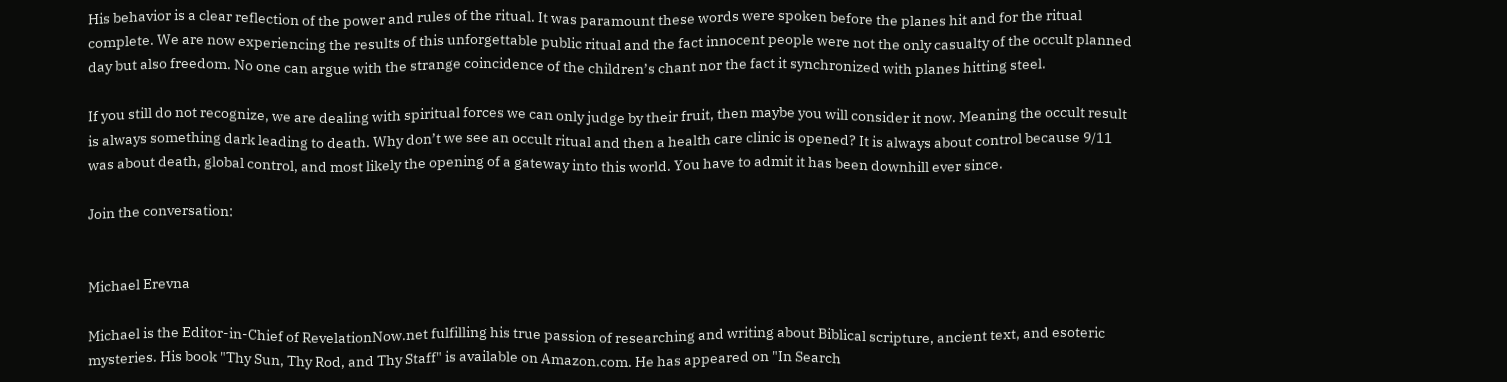His behavior is a clear reflection of the power and rules of the ritual. It was paramount these words were spoken before the planes hit and for the ritual complete. We are now experiencing the results of this unforgettable public ritual and the fact innocent people were not the only casualty of the occult planned day but also freedom. No one can argue with the strange coincidence of the children’s chant nor the fact it synchronized with planes hitting steel.

If you still do not recognize, we are dealing with spiritual forces we can only judge by their fruit, then maybe you will consider it now. Meaning the occult result is always something dark leading to death. Why don’t we see an occult ritual and then a health care clinic is opened? It is always about control because 9/11 was about death, global control, and most likely the opening of a gateway into this world. You have to admit it has been downhill ever since.

Join the conversation:


Michael Erevna

Michael is the Editor-in-Chief of RevelationNow.net fulfilling his true passion of researching and writing about Biblical scripture, ancient text, and esoteric mysteries. His book "Thy Sun, Thy Rod, and Thy Staff" is available on Amazon.com. He has appeared on "In Search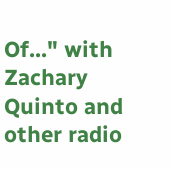Of..." with Zachary Quinto and other radio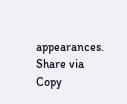appearances.
Share via
Copy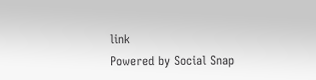link
Powered by Social Snap